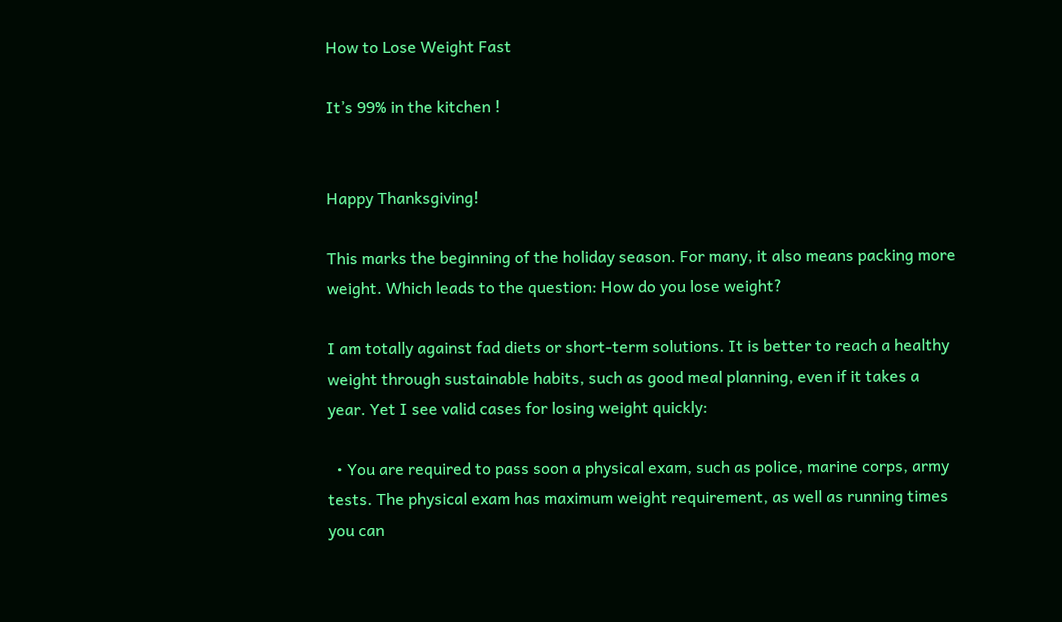How to Lose Weight Fast

It’s 99% in the kitchen !


Happy Thanksgiving!

This marks the beginning of the holiday season. For many, it also means packing more weight. Which leads to the question: How do you lose weight?

I am totally against fad diets or short-term solutions. It is better to reach a healthy weight through sustainable habits, such as good meal planning, even if it takes a year. Yet I see valid cases for losing weight quickly:

  • You are required to pass soon a physical exam, such as police, marine corps, army tests. The physical exam has maximum weight requirement, as well as running times you can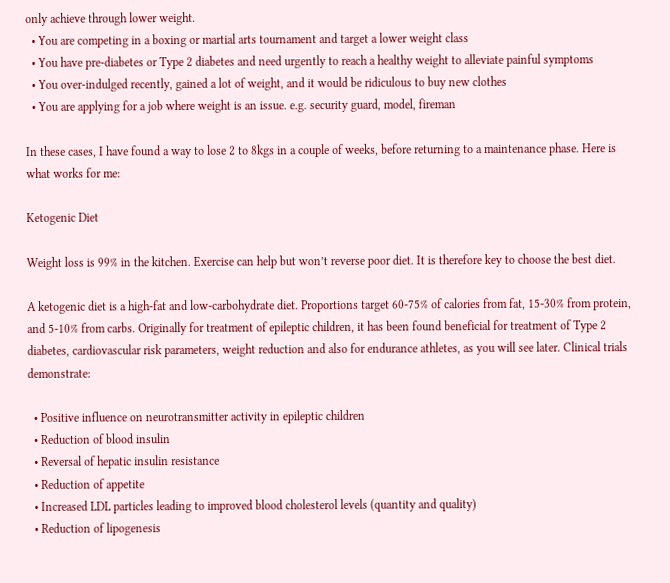only achieve through lower weight.
  • You are competing in a boxing or martial arts tournament and target a lower weight class
  • You have pre-diabetes or Type 2 diabetes and need urgently to reach a healthy weight to alleviate painful symptoms
  • You over-indulged recently, gained a lot of weight, and it would be ridiculous to buy new clothes
  • You are applying for a job where weight is an issue. e.g. security guard, model, fireman

In these cases, I have found a way to lose 2 to 8kgs in a couple of weeks, before returning to a maintenance phase. Here is what works for me:

Ketogenic Diet

Weight loss is 99% in the kitchen. Exercise can help but won’t reverse poor diet. It is therefore key to choose the best diet.

A ketogenic diet is a high-fat and low-carbohydrate diet. Proportions target 60-75% of calories from fat, 15-30% from protein, and 5-10% from carbs. Originally for treatment of epileptic children, it has been found beneficial for treatment of Type 2 diabetes, cardiovascular risk parameters, weight reduction and also for endurance athletes, as you will see later. Clinical trials demonstrate:

  • Positive influence on neurotransmitter activity in epileptic children
  • Reduction of blood insulin
  • Reversal of hepatic insulin resistance
  • Reduction of appetite
  • Increased LDL particles leading to improved blood cholesterol levels (quantity and quality)
  • Reduction of lipogenesis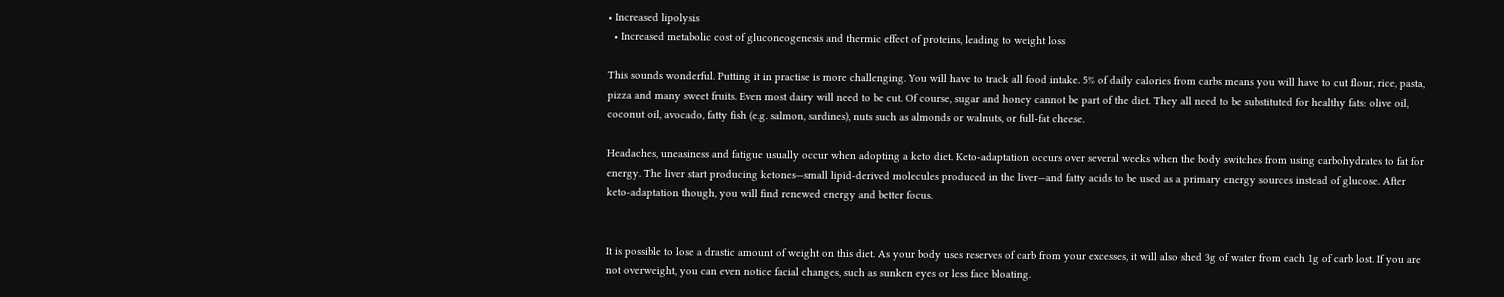• Increased lipolysis
  • Increased metabolic cost of gluconeogenesis and thermic effect of proteins, leading to weight loss

This sounds wonderful. Putting it in practise is more challenging. You will have to track all food intake. 5% of daily calories from carbs means you will have to cut flour, rice, pasta, pizza and many sweet fruits. Even most dairy will need to be cut. Of course, sugar and honey cannot be part of the diet. They all need to be substituted for healthy fats: olive oil, coconut oil, avocado, fatty fish (e.g. salmon, sardines), nuts such as almonds or walnuts, or full-fat cheese.

Headaches, uneasiness and fatigue usually occur when adopting a keto diet. Keto-adaptation occurs over several weeks when the body switches from using carbohydrates to fat for energy. The liver start producing ketones—small lipid-derived molecules produced in the liver—and fatty acids to be used as a primary energy sources instead of glucose. After keto-adaptation though, you will find renewed energy and better focus.


It is possible to lose a drastic amount of weight on this diet. As your body uses reserves of carb from your excesses, it will also shed 3g of water from each 1g of carb lost. If you are not overweight, you can even notice facial changes, such as sunken eyes or less face bloating.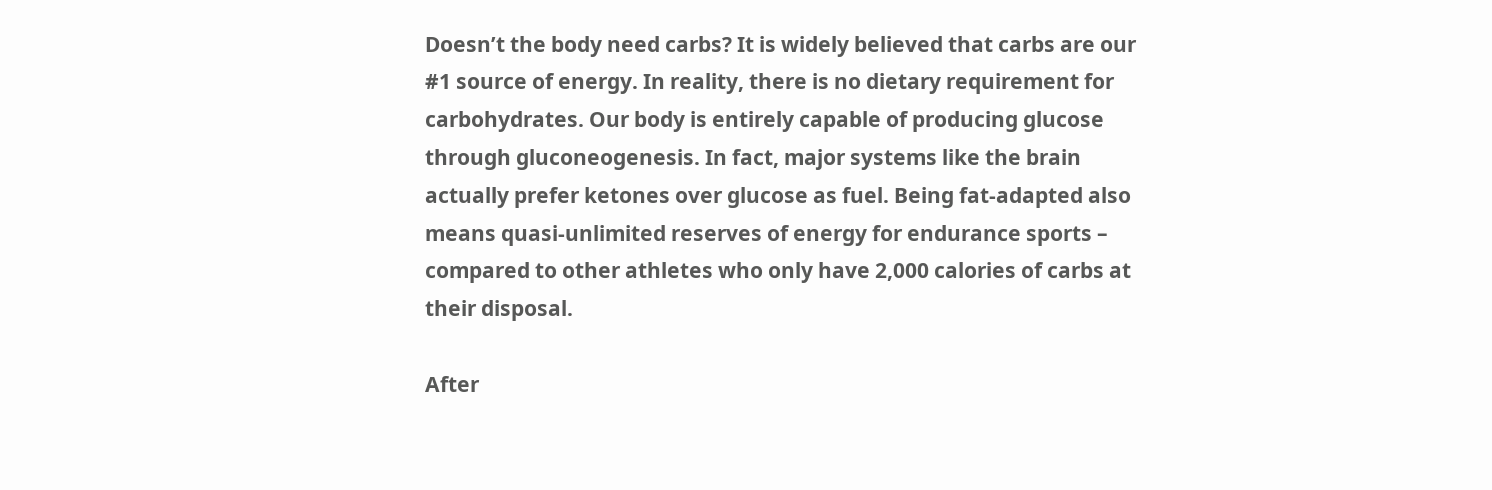Doesn’t the body need carbs? It is widely believed that carbs are our #1 source of energy. In reality, there is no dietary requirement for carbohydrates. Our body is entirely capable of producing glucose through gluconeogenesis. In fact, major systems like the brain actually prefer ketones over glucose as fuel. Being fat-adapted also means quasi-unlimited reserves of energy for endurance sports – compared to other athletes who only have 2,000 calories of carbs at their disposal.

After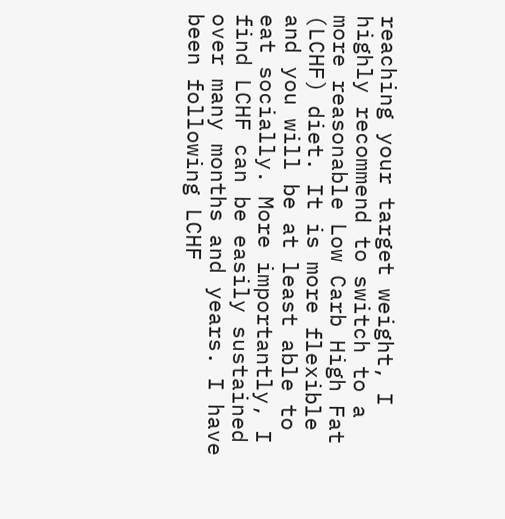reaching your target weight, I highly recommend to switch to a more reasonable Low Carb High Fat (LCHF) diet. It is more flexible and you will be at least able to eat socially. More importantly, I find LCHF can be easily sustained over many months and years. I have been following LCHF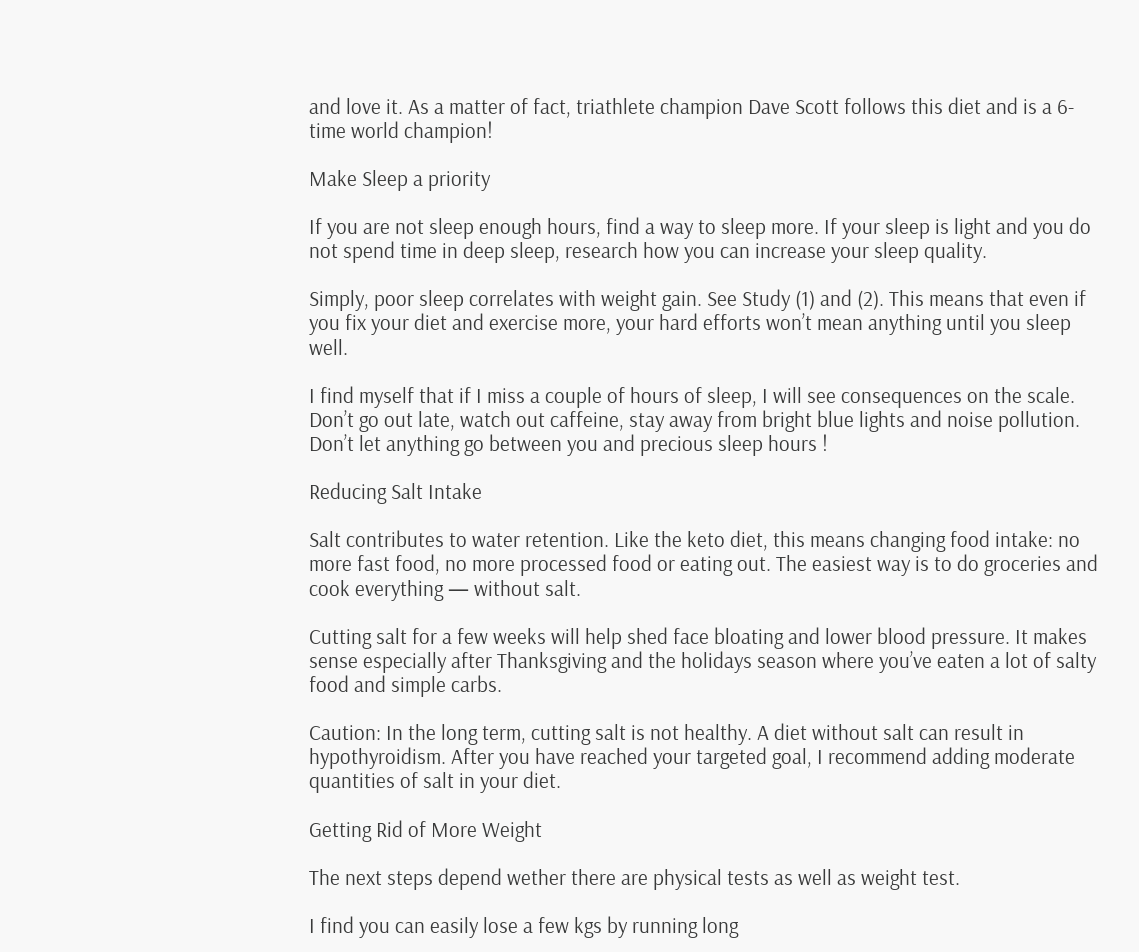and love it. As a matter of fact, triathlete champion Dave Scott follows this diet and is a 6-time world champion!

Make Sleep a priority

If you are not sleep enough hours, find a way to sleep more. If your sleep is light and you do not spend time in deep sleep, research how you can increase your sleep quality.

Simply, poor sleep correlates with weight gain. See Study (1) and (2). This means that even if you fix your diet and exercise more, your hard efforts won’t mean anything until you sleep well.

I find myself that if I miss a couple of hours of sleep, I will see consequences on the scale. Don’t go out late, watch out caffeine, stay away from bright blue lights and noise pollution. Don’t let anything go between you and precious sleep hours !

Reducing Salt Intake

Salt contributes to water retention. Like the keto diet, this means changing food intake: no more fast food, no more processed food or eating out. The easiest way is to do groceries and cook everything — without salt.

Cutting salt for a few weeks will help shed face bloating and lower blood pressure. It makes sense especially after Thanksgiving and the holidays season where you’ve eaten a lot of salty food and simple carbs.

Caution: In the long term, cutting salt is not healthy. A diet without salt can result in hypothyroidism. After you have reached your targeted goal, I recommend adding moderate quantities of salt in your diet.

Getting Rid of More Weight

The next steps depend wether there are physical tests as well as weight test.

I find you can easily lose a few kgs by running long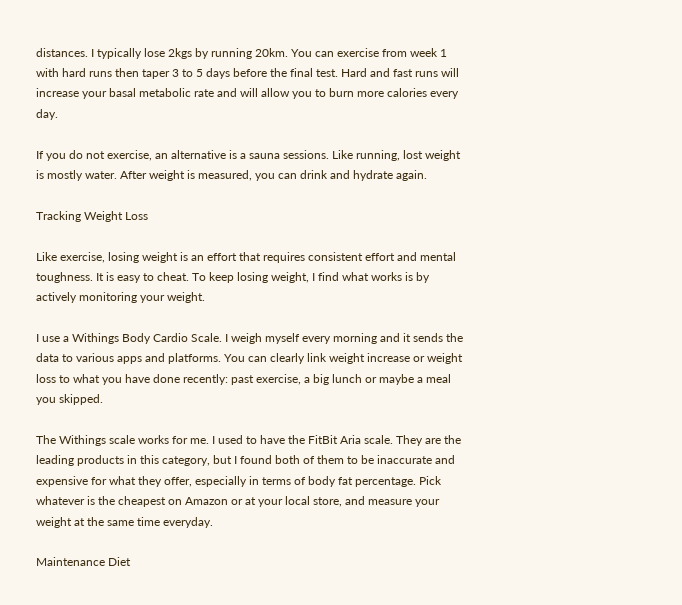distances. I typically lose 2kgs by running 20km. You can exercise from week 1 with hard runs then taper 3 to 5 days before the final test. Hard and fast runs will increase your basal metabolic rate and will allow you to burn more calories every day.

If you do not exercise, an alternative is a sauna sessions. Like running, lost weight is mostly water. After weight is measured, you can drink and hydrate again.

Tracking Weight Loss

Like exercise, losing weight is an effort that requires consistent effort and mental toughness. It is easy to cheat. To keep losing weight, I find what works is by actively monitoring your weight.

I use a Withings Body Cardio Scale. I weigh myself every morning and it sends the data to various apps and platforms. You can clearly link weight increase or weight loss to what you have done recently: past exercise, a big lunch or maybe a meal you skipped.

The Withings scale works for me. I used to have the FitBit Aria scale. They are the leading products in this category, but I found both of them to be inaccurate and expensive for what they offer, especially in terms of body fat percentage. Pick whatever is the cheapest on Amazon or at your local store, and measure your weight at the same time everyday.

Maintenance Diet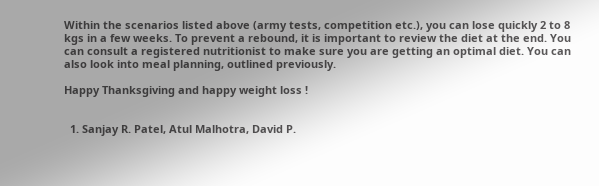Within the scenarios listed above (army tests, competition etc.), you can lose quickly 2 to 8 kgs in a few weeks. To prevent a rebound, it is important to review the diet at the end. You can consult a registered nutritionist to make sure you are getting an optimal diet. You can also look into meal planning, outlined previously.

Happy Thanksgiving and happy weight loss !


  1. Sanjay R. Patel, Atul Malhotra, David P.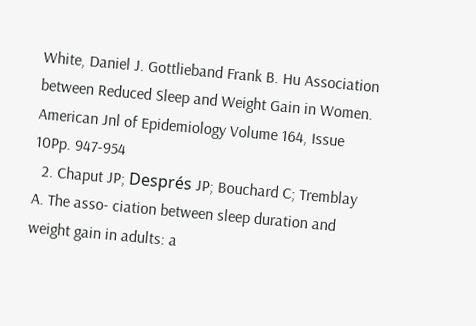White, Daniel J. Gottlieband Frank B. Hu Association between Reduced Sleep and Weight Gain in Women. American Jnl of Epidemiology Volume 164, Issue 10Pp. 947-954
  2. Chaput JP; Després JP; Bouchard C; Tremblay A. The asso- ciation between sleep duration and weight gain in adults: a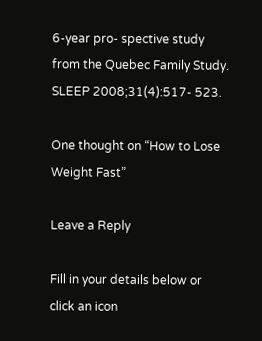6-year pro- spective study from the Quebec Family Study. SLEEP 2008;31(4):517- 523.

One thought on “How to Lose Weight Fast”

Leave a Reply

Fill in your details below or click an icon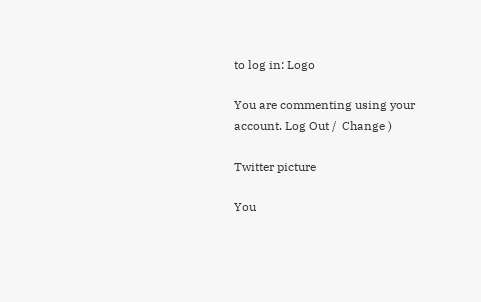to log in: Logo

You are commenting using your account. Log Out /  Change )

Twitter picture

You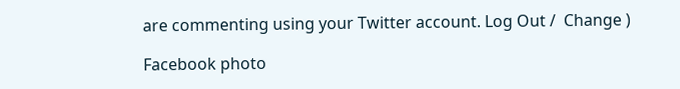are commenting using your Twitter account. Log Out /  Change )

Facebook photo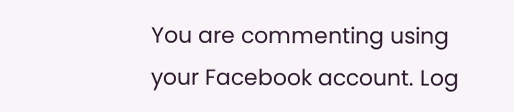You are commenting using your Facebook account. Log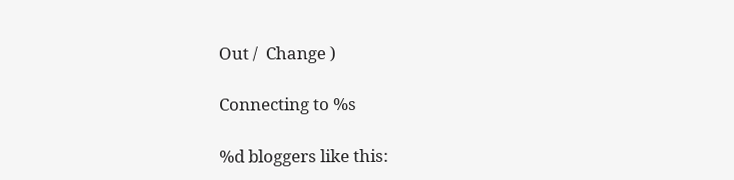Out /  Change )

Connecting to %s

%d bloggers like this: